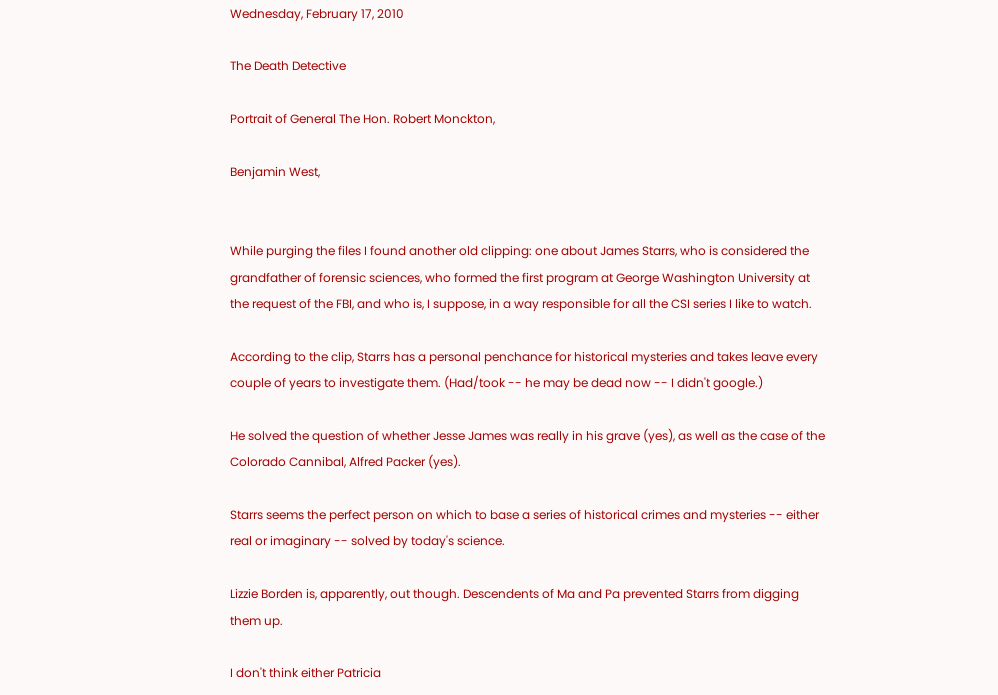Wednesday, February 17, 2010

The Death Detective

Portrait of General The Hon. Robert Monckton,

Benjamin West,


While purging the files I found another old clipping: one about James Starrs, who is considered the grandfather of forensic sciences, who formed the first program at George Washington University at the request of the FBI, and who is, I suppose, in a way responsible for all the CSI series I like to watch.

According to the clip, Starrs has a personal penchance for historical mysteries and takes leave every couple of years to investigate them. (Had/took -- he may be dead now -- I didn't google.)

He solved the question of whether Jesse James was really in his grave (yes), as well as the case of the Colorado Cannibal, Alfred Packer (yes).

Starrs seems the perfect person on which to base a series of historical crimes and mysteries -- either real or imaginary -- solved by today's science.

Lizzie Borden is, apparently, out though. Descendents of Ma and Pa prevented Starrs from digging them up.

I don't think either Patricia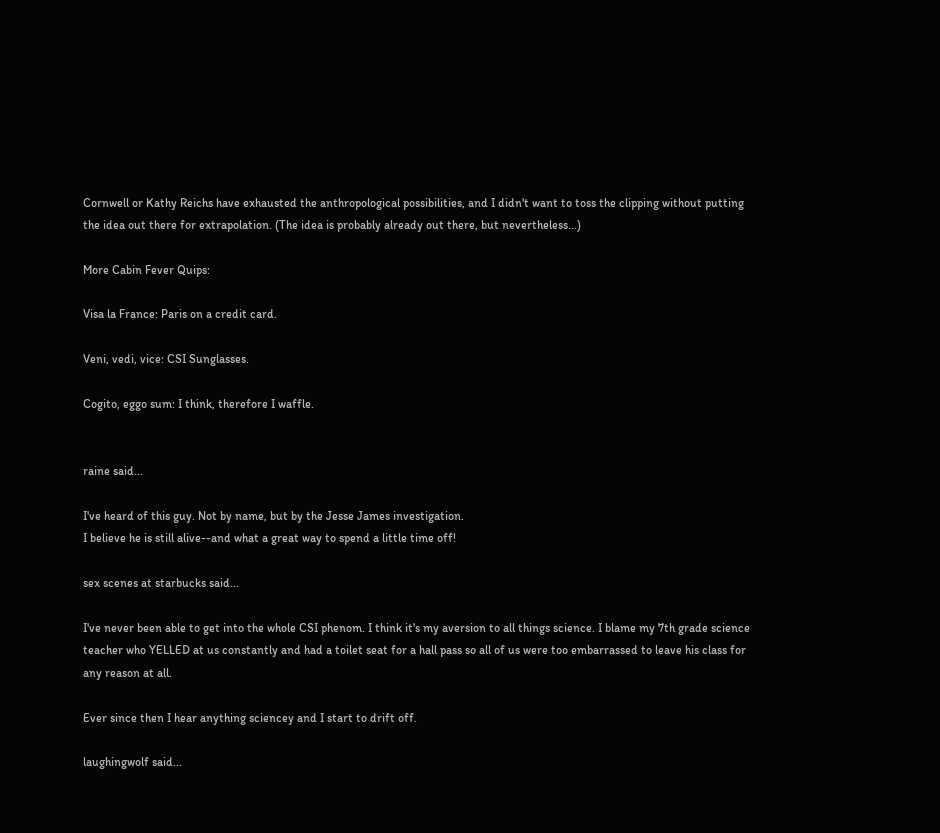Cornwell or Kathy Reichs have exhausted the anthropological possibilities, and I didn't want to toss the clipping without putting the idea out there for extrapolation. (The idea is probably already out there, but nevertheless...)

More Cabin Fever Quips:

Visa la France: Paris on a credit card.

Veni, vedi, vice: CSI Sunglasses.

Cogito, eggo sum: I think, therefore I waffle.


raine said...

I've heard of this guy. Not by name, but by the Jesse James investigation.
I believe he is still alive--and what a great way to spend a little time off!

sex scenes at starbucks said...

I've never been able to get into the whole CSI phenom. I think it's my aversion to all things science. I blame my 7th grade science teacher who YELLED at us constantly and had a toilet seat for a hall pass so all of us were too embarrassed to leave his class for any reason at all.

Ever since then I hear anything sciencey and I start to drift off.

laughingwolf said...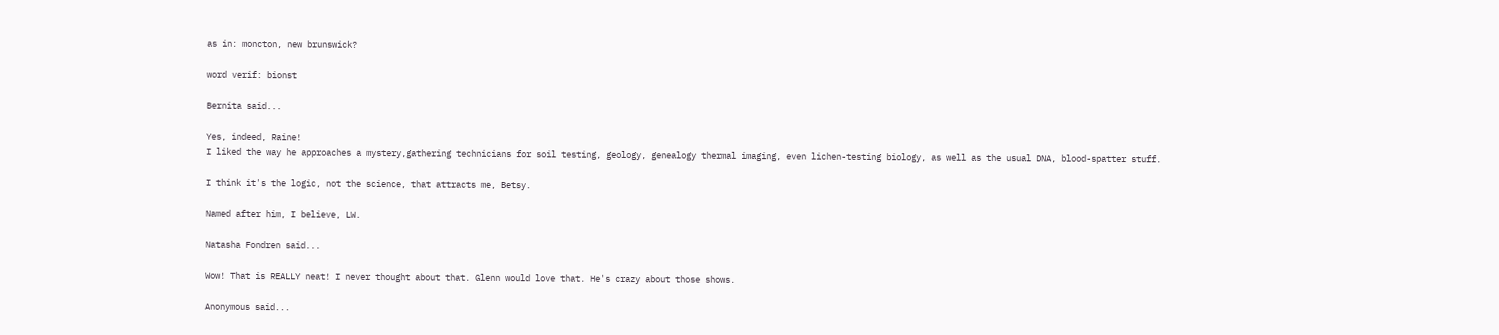as in: moncton, new brunswick?

word verif: bionst

Bernita said...

Yes, indeed, Raine!
I liked the way he approaches a mystery,gathering technicians for soil testing, geology, genealogy thermal imaging, even lichen-testing biology, as well as the usual DNA, blood-spatter stuff.

I think it's the logic, not the science, that attracts me, Betsy.

Named after him, I believe, LW.

Natasha Fondren said...

Wow! That is REALLY neat! I never thought about that. Glenn would love that. He's crazy about those shows.

Anonymous said...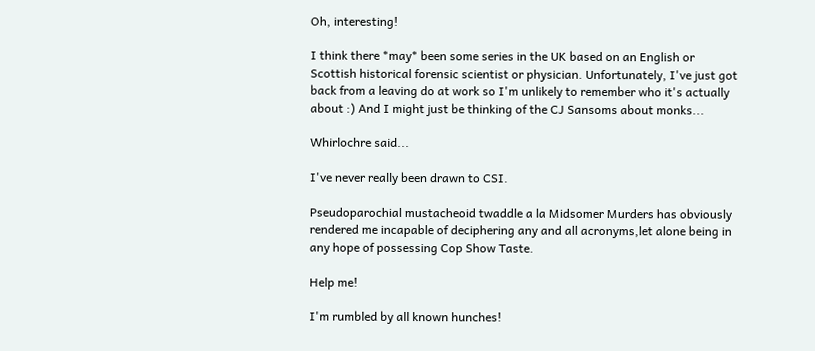Oh, interesting!

I think there *may* been some series in the UK based on an English or Scottish historical forensic scientist or physician. Unfortunately, I've just got back from a leaving do at work so I'm unlikely to remember who it's actually about :) And I might just be thinking of the CJ Sansoms about monks...

Whirlochre said...

I've never really been drawn to CSI.

Pseudoparochial mustacheoid twaddle a la Midsomer Murders has obviously rendered me incapable of deciphering any and all acronyms,let alone being in any hope of possessing Cop Show Taste.

Help me!

I'm rumbled by all known hunches!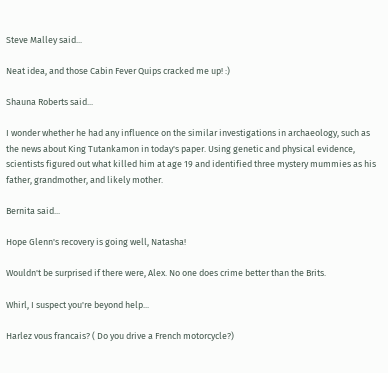Steve Malley said...

Neat idea, and those Cabin Fever Quips cracked me up! :)

Shauna Roberts said...

I wonder whether he had any influence on the similar investigations in archaeology, such as the news about King Tutankamon in today's paper. Using genetic and physical evidence, scientists figured out what killed him at age 19 and identified three mystery mummies as his father, grandmother, and likely mother.

Bernita said...

Hope Glenn's recovery is going well, Natasha!

Wouldn't be surprised if there were, Alex. No one does crime better than the Brits.

Whirl, I suspect you're beyond help...

Harlez vous francais? ( Do you drive a French motorcycle?)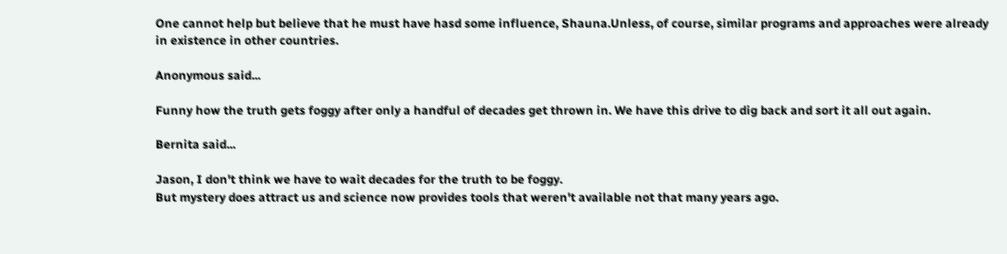One cannot help but believe that he must have hasd some influence, Shauna.Unless, of course, similar programs and approaches were already in existence in other countries.

Anonymous said...

Funny how the truth gets foggy after only a handful of decades get thrown in. We have this drive to dig back and sort it all out again.

Bernita said...

Jason, I don't think we have to wait decades for the truth to be foggy.
But mystery does attract us and science now provides tools that weren't available not that many years ago.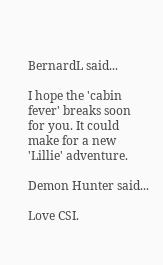BernardL said...

I hope the 'cabin fever' breaks soon for you. It could make for a new 'Lillie' adventure.

Demon Hunter said...

Love CSI.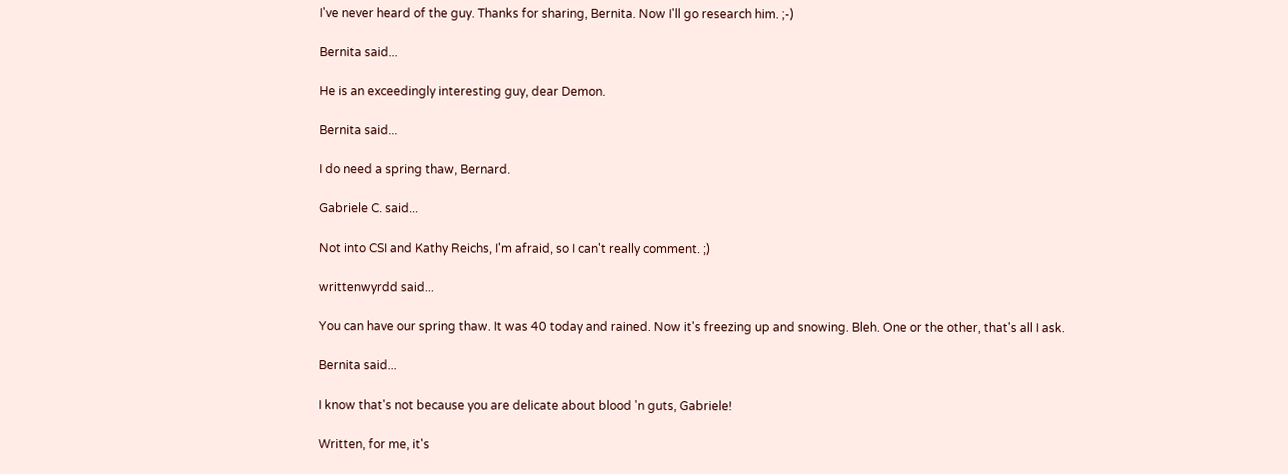I've never heard of the guy. Thanks for sharing, Bernita. Now I'll go research him. ;-)

Bernita said...

He is an exceedingly interesting guy, dear Demon.

Bernita said...

I do need a spring thaw, Bernard.

Gabriele C. said...

Not into CSI and Kathy Reichs, I'm afraid, so I can't really comment. ;)

writtenwyrdd said...

You can have our spring thaw. It was 40 today and rained. Now it's freezing up and snowing. Bleh. One or the other, that's all I ask.

Bernita said...

I know that's not because you are delicate about blood 'n guts, Gabriele!

Written, for me, it's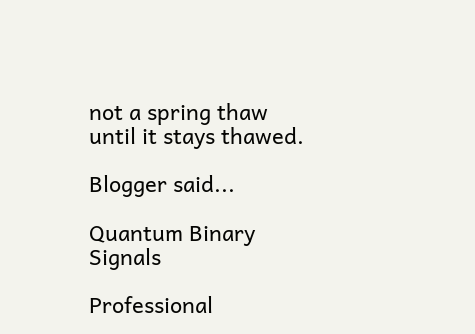not a spring thaw until it stays thawed.

Blogger said...

Quantum Binary Signals

Professional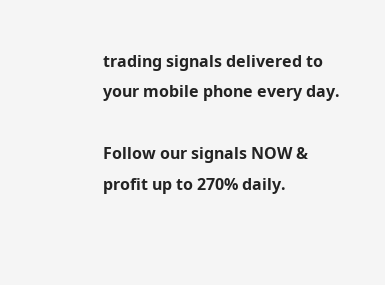trading signals delivered to your mobile phone every day.

Follow our signals NOW & profit up to 270% daily.